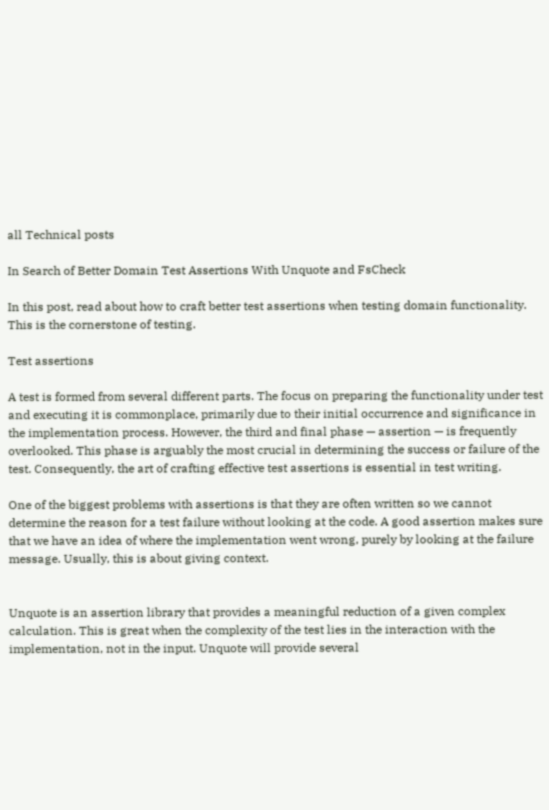all Technical posts

In Search of Better Domain Test Assertions With Unquote and FsCheck

In this post, read about how to craft better test assertions when testing domain functionality. This is the cornerstone of testing.

Test assertions

A test is formed from several different parts. The focus on preparing the functionality under test and executing it is commonplace, primarily due to their initial occurrence and significance in the implementation process. However, the third and final phase — assertion — is frequently overlooked. This phase is arguably the most crucial in determining the success or failure of the test. Consequently, the art of crafting effective test assertions is essential in test writing.

One of the biggest problems with assertions is that they are often written so we cannot determine the reason for a test failure without looking at the code. A good assertion makes sure that we have an idea of where the implementation went wrong, purely by looking at the failure message. Usually, this is about giving context.


Unquote is an assertion library that provides a meaningful reduction of a given complex calculation. This is great when the complexity of the test lies in the interaction with the implementation, not in the input. Unquote will provide several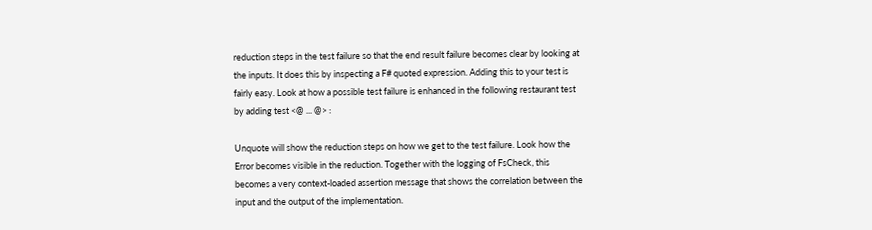reduction steps in the test failure so that the end result failure becomes clear by looking at the inputs. It does this by inspecting a F# quoted expression. Adding this to your test is fairly easy. Look at how a possible test failure is enhanced in the following restaurant test by adding test <@ ... @> :

Unquote will show the reduction steps on how we get to the test failure. Look how the Error becomes visible in the reduction. Together with the logging of FsCheck, this becomes a very context-loaded assertion message that shows the correlation between the input and the output of the implementation.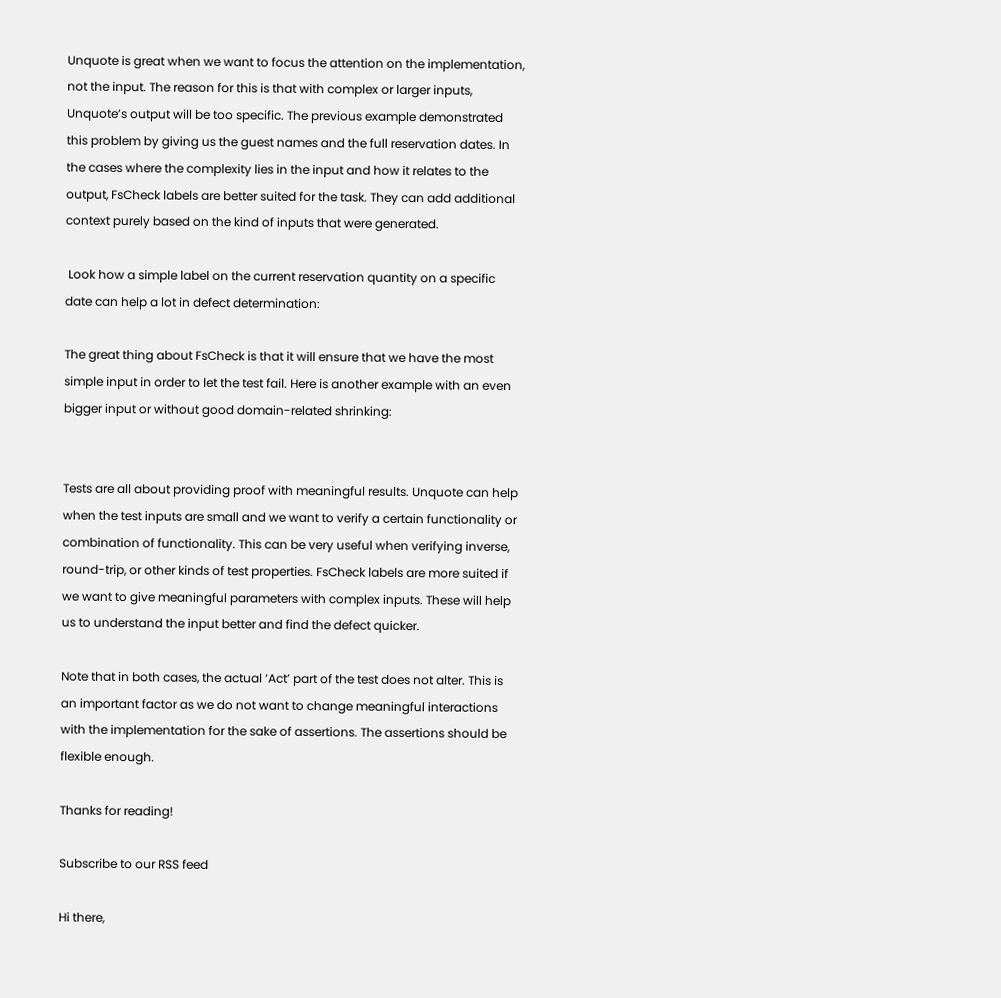Unquote is great when we want to focus the attention on the implementation, not the input. The reason for this is that with complex or larger inputs, Unquote’s output will be too specific. The previous example demonstrated this problem by giving us the guest names and the full reservation dates. In the cases where the complexity lies in the input and how it relates to the output, FsCheck labels are better suited for the task. They can add additional context purely based on the kind of inputs that were generated.

 Look how a simple label on the current reservation quantity on a specific date can help a lot in defect determination:

The great thing about FsCheck is that it will ensure that we have the most simple input in order to let the test fail. Here is another example with an even bigger input or without good domain-related shrinking:


Tests are all about providing proof with meaningful results. Unquote can help when the test inputs are small and we want to verify a certain functionality or combination of functionality. This can be very useful when verifying inverse, round-trip, or other kinds of test properties. FsCheck labels are more suited if we want to give meaningful parameters with complex inputs. These will help us to understand the input better and find the defect quicker.

Note that in both cases, the actual ‘Act’ part of the test does not alter. This is an important factor as we do not want to change meaningful interactions with the implementation for the sake of assertions. The assertions should be flexible enough.

Thanks for reading!

Subscribe to our RSS feed

Hi there,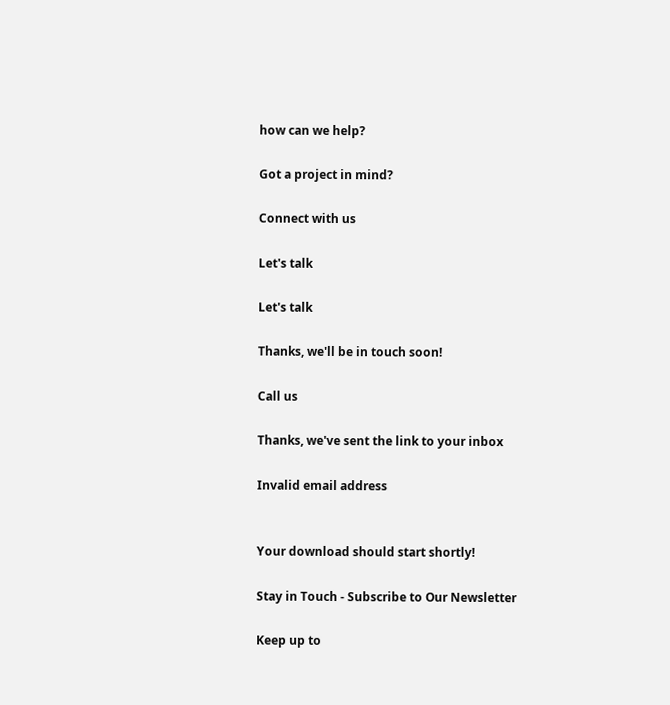how can we help?

Got a project in mind?

Connect with us

Let's talk

Let's talk

Thanks, we'll be in touch soon!

Call us

Thanks, we've sent the link to your inbox

Invalid email address


Your download should start shortly!

Stay in Touch - Subscribe to Our Newsletter

Keep up to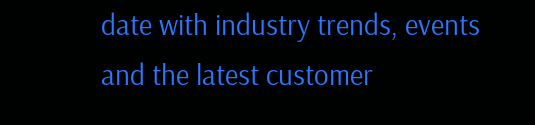date with industry trends, events and the latest customer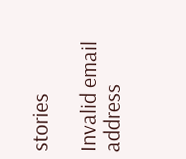stories

Invalid email address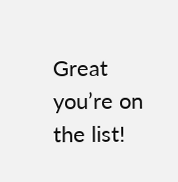Great you’re on the list!